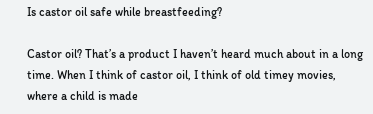Is castor oil safe while breastfeeding?

Castor oil? That’s a product I haven’t heard much about in a long time. When I think of castor oil, I think of old timey movies, where a child is made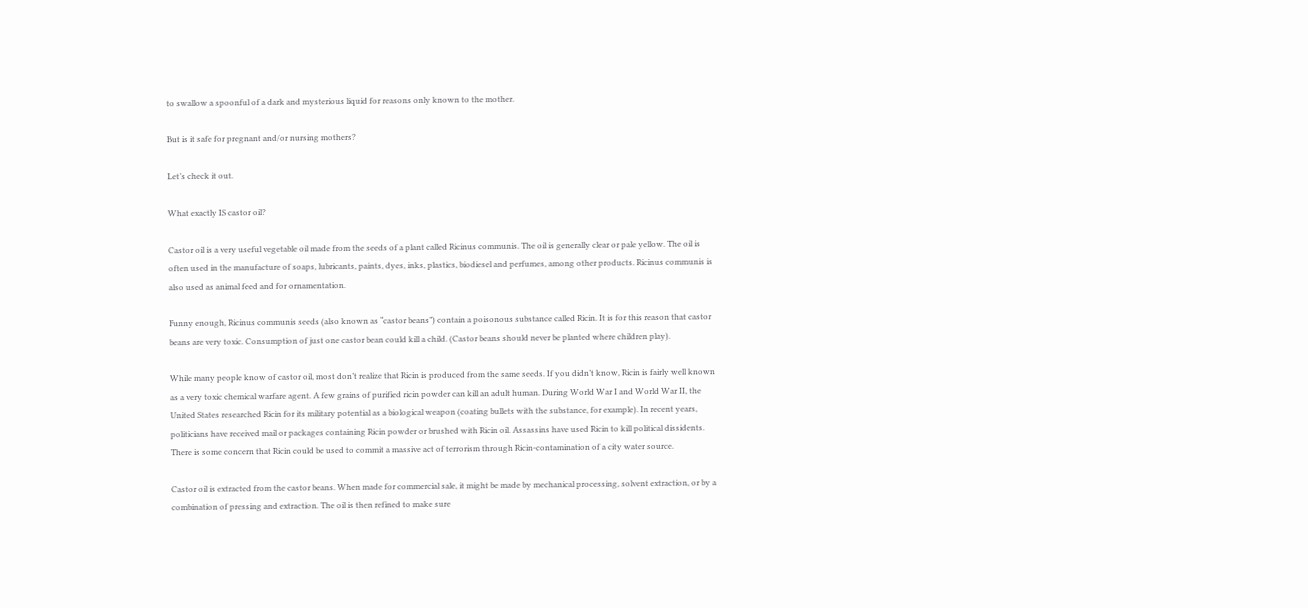to swallow a spoonful of a dark and mysterious liquid for reasons only known to the mother.

But is it safe for pregnant and/or nursing mothers?

Let’s check it out.

What exactly IS castor oil?

Castor oil is a very useful vegetable oil made from the seeds of a plant called Ricinus communis. The oil is generally clear or pale yellow. The oil is often used in the manufacture of soaps, lubricants, paints, dyes, inks, plastics, biodiesel and perfumes, among other products. Ricinus communis is also used as animal feed and for ornamentation.

Funny enough, Ricinus communis seeds (also known as “castor beans”) contain a poisonous substance called Ricin. It is for this reason that castor beans are very toxic. Consumption of just one castor bean could kill a child. (Castor beans should never be planted where children play).

While many people know of castor oil, most don’t realize that Ricin is produced from the same seeds. If you didn’t know, Ricin is fairly well known as a very toxic chemical warfare agent. A few grains of purified ricin powder can kill an adult human. During World War I and World War II, the United States researched Ricin for its military potential as a biological weapon (coating bullets with the substance, for example). In recent years, politicians have received mail or packages containing Ricin powder or brushed with Ricin oil. Assassins have used Ricin to kill political dissidents. There is some concern that Ricin could be used to commit a massive act of terrorism through Ricin-contamination of a city water source.

Castor oil is extracted from the castor beans. When made for commercial sale, it might be made by mechanical processing, solvent extraction, or by a combination of pressing and extraction. The oil is then refined to make sure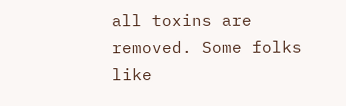all toxins are removed. Some folks like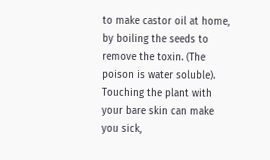to make castor oil at home, by boiling the seeds to remove the toxin. (The poison is water soluble). Touching the plant with your bare skin can make you sick,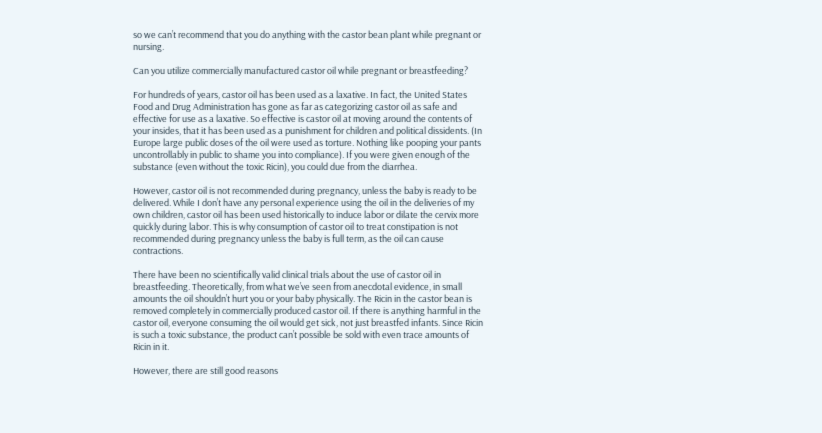so we can’t recommend that you do anything with the castor bean plant while pregnant or nursing.

Can you utilize commercially manufactured castor oil while pregnant or breastfeeding?

For hundreds of years, castor oil has been used as a laxative. In fact, the United States Food and Drug Administration has gone as far as categorizing castor oil as safe and effective for use as a laxative. So effective is castor oil at moving around the contents of your insides, that it has been used as a punishment for children and political dissidents. (In Europe large public doses of the oil were used as torture. Nothing like pooping your pants uncontrollably in public to shame you into compliance). If you were given enough of the substance (even without the toxic Ricin), you could due from the diarrhea.

However, castor oil is not recommended during pregnancy, unless the baby is ready to be delivered. While I don’t have any personal experience using the oil in the deliveries of my own children, castor oil has been used historically to induce labor or dilate the cervix more quickly during labor. This is why consumption of castor oil to treat constipation is not recommended during pregnancy unless the baby is full term, as the oil can cause contractions.

There have been no scientifically valid clinical trials about the use of castor oil in breastfeeding. Theoretically, from what we’ve seen from anecdotal evidence, in small amounts the oil shouldn’t hurt you or your baby physically. The Ricin in the castor bean is removed completely in commercially produced castor oil. If there is anything harmful in the castor oil, everyone consuming the oil would get sick, not just breastfed infants. Since Ricin is such a toxic substance, the product can’t possible be sold with even trace amounts of Ricin in it.

However, there are still good reasons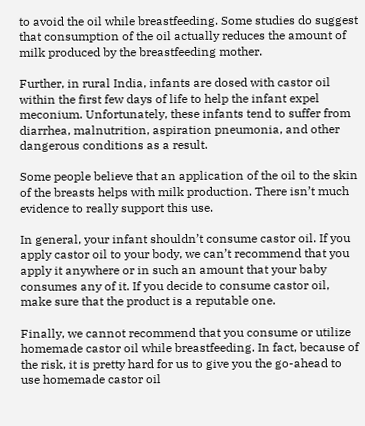to avoid the oil while breastfeeding. Some studies do suggest that consumption of the oil actually reduces the amount of milk produced by the breastfeeding mother.

Further, in rural India, infants are dosed with castor oil within the first few days of life to help the infant expel meconium. Unfortunately, these infants tend to suffer from diarrhea, malnutrition, aspiration pneumonia, and other dangerous conditions as a result.

Some people believe that an application of the oil to the skin of the breasts helps with milk production. There isn’t much evidence to really support this use.

In general, your infant shouldn’t consume castor oil. If you apply castor oil to your body, we can’t recommend that you apply it anywhere or in such an amount that your baby consumes any of it. If you decide to consume castor oil, make sure that the product is a reputable one.

Finally, we cannot recommend that you consume or utilize homemade castor oil while breastfeeding. In fact, because of the risk, it is pretty hard for us to give you the go-ahead to use homemade castor oil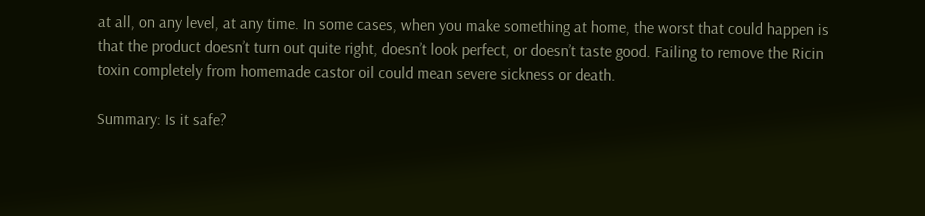at all, on any level, at any time. In some cases, when you make something at home, the worst that could happen is that the product doesn’t turn out quite right, doesn’t look perfect, or doesn’t taste good. Failing to remove the Ricin toxin completely from homemade castor oil could mean severe sickness or death.

Summary: Is it safe?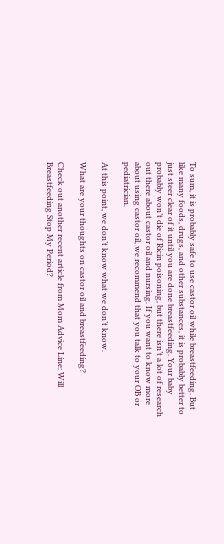To sum, it is probably safe to use castor oil while breastfeeding. But like many foods, drugs, and other substances, it is probably better to just steer clear of it until you are done breastfeeding. Your baby probably won’t die of Ricin poisoning, but there isn’t a lot of research out there about castor oil and nursing. If you want to know more about using castor oil, we recommend that you talk to your OB or pediatrician.

At this point, we don’t know what we don’t know.

What are your thoughts on castor oil and breastfeeding?

Check out another recent article from Mom Advice Line: Will Breastfeeding Stop My Period?